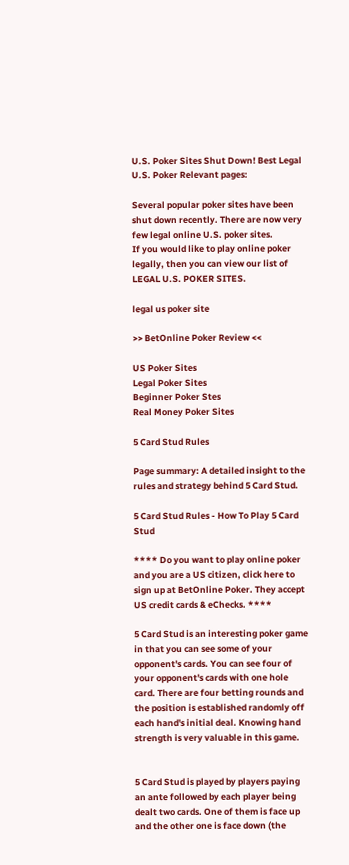U.S. Poker Sites Shut Down! Best Legal U.S. Poker Relevant pages:

Several popular poker sites have been shut down recently. There are now very few legal online U.S. poker sites.
If you would like to play online poker legally, then you can view our list of LEGAL U.S. POKER SITES.

legal us poker site

>> BetOnline Poker Review <<

US Poker Sites
Legal Poker Sites
Beginner Poker Stes
Real Money Poker Sites

5 Card Stud Rules

Page summary: A detailed insight to the rules and strategy behind 5 Card Stud.

5 Card Stud Rules - How To Play 5 Card Stud

**** Do you want to play online poker and you are a US citizen, click here to sign up at BetOnline Poker. They accept US credit cards & eChecks. ****

5 Card Stud is an interesting poker game in that you can see some of your opponent's cards. You can see four of your opponent's cards with one hole card. There are four betting rounds and the position is established randomly off each hand's initial deal. Knowing hand strength is very valuable in this game.


5 Card Stud is played by players paying an ante followed by each player being dealt two cards. One of them is face up and the other one is face down (the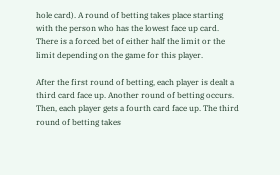hole card). A round of betting takes place starting with the person who has the lowest face up card. There is a forced bet of either half the limit or the limit depending on the game for this player.

After the first round of betting, each player is dealt a third card face up. Another round of betting occurs. Then, each player gets a fourth card face up. The third round of betting takes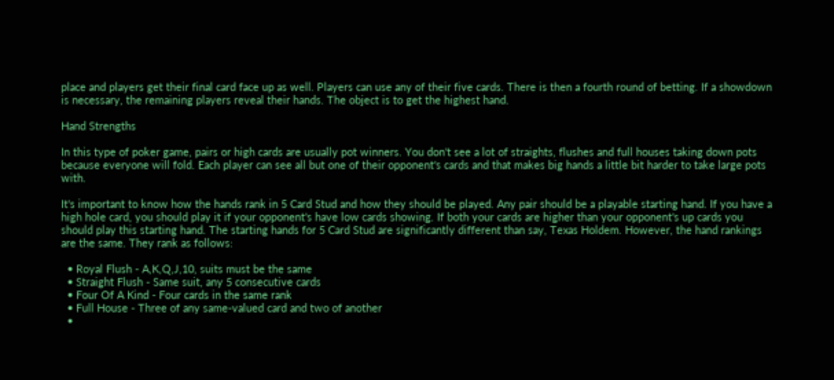place and players get their final card face up as well. Players can use any of their five cards. There is then a fourth round of betting. If a showdown is necessary, the remaining players reveal their hands. The object is to get the highest hand.

Hand Strengths

In this type of poker game, pairs or high cards are usually pot winners. You don't see a lot of straights, flushes and full houses taking down pots because everyone will fold. Each player can see all but one of their opponent's cards and that makes big hands a little bit harder to take large pots with.

It's important to know how the hands rank in 5 Card Stud and how they should be played. Any pair should be a playable starting hand. If you have a high hole card, you should play it if your opponent's have low cards showing. If both your cards are higher than your opponent's up cards you should play this starting hand. The starting hands for 5 Card Stud are significantly different than say, Texas Holdem. However, the hand rankings are the same. They rank as follows:

  • Royal Flush - A,K,Q,J,10, suits must be the same
  • Straight Flush - Same suit, any 5 consecutive cards
  • Four Of A Kind - Four cards in the same rank
  • Full House - Three of any same-valued card and two of another
  •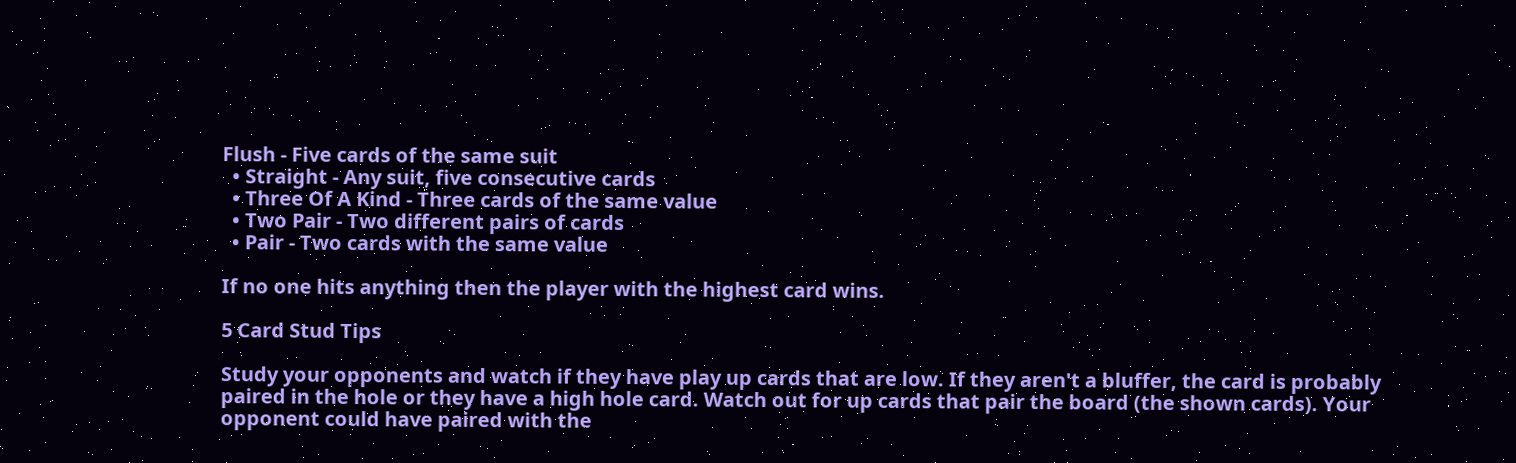Flush - Five cards of the same suit
  • Straight - Any suit, five consecutive cards
  • Three Of A Kind - Three cards of the same value
  • Two Pair - Two different pairs of cards
  • Pair - Two cards with the same value

If no one hits anything then the player with the highest card wins.

5 Card Stud Tips

Study your opponents and watch if they have play up cards that are low. If they aren't a bluffer, the card is probably paired in the hole or they have a high hole card. Watch out for up cards that pair the board (the shown cards). Your opponent could have paired with the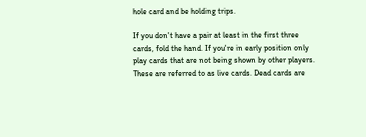hole card and be holding trips.

If you don't have a pair at least in the first three cards, fold the hand. If you're in early position only play cards that are not being shown by other players. These are referred to as live cards. Dead cards are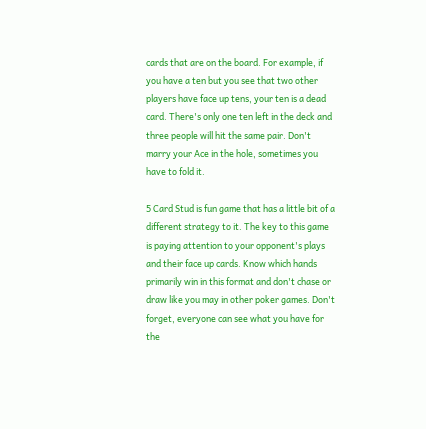cards that are on the board. For example, if you have a ten but you see that two other players have face up tens, your ten is a dead card. There's only one ten left in the deck and three people will hit the same pair. Don't marry your Ace in the hole, sometimes you have to fold it.

5 Card Stud is fun game that has a little bit of a different strategy to it. The key to this game is paying attention to your opponent's plays and their face up cards. Know which hands primarily win in this format and don't chase or draw like you may in other poker games. Don't forget, everyone can see what you have for the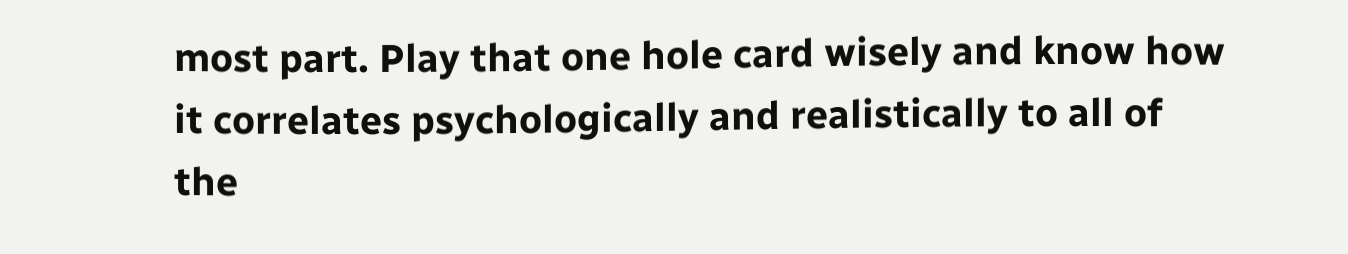most part. Play that one hole card wisely and know how it correlates psychologically and realistically to all of the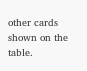other cards shown on the table.